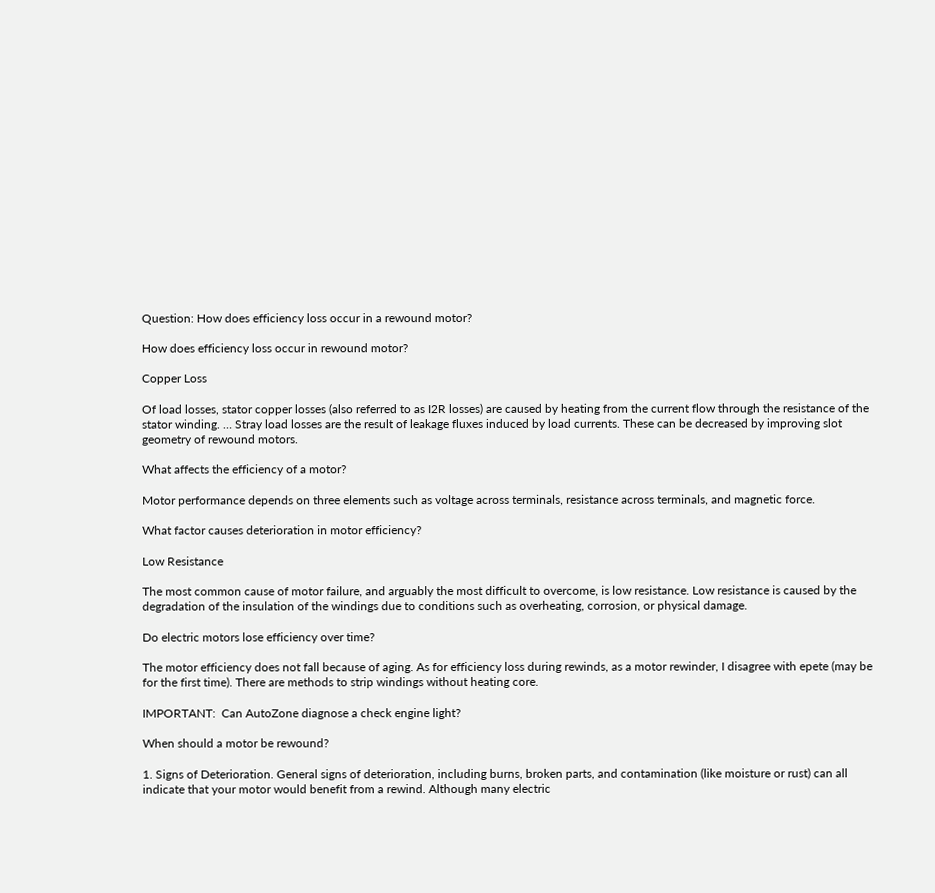Question: How does efficiency loss occur in a rewound motor?

How does efficiency loss occur in rewound motor?

Copper Loss

Of load losses, stator copper losses (also referred to as I2R losses) are caused by heating from the current flow through the resistance of the stator winding. … Stray load losses are the result of leakage fluxes induced by load currents. These can be decreased by improving slot geometry of rewound motors.

What affects the efficiency of a motor?

Motor performance depends on three elements such as voltage across terminals, resistance across terminals, and magnetic force.

What factor causes deterioration in motor efficiency?

Low Resistance

The most common cause of motor failure, and arguably the most difficult to overcome, is low resistance. Low resistance is caused by the degradation of the insulation of the windings due to conditions such as overheating, corrosion, or physical damage.

Do electric motors lose efficiency over time?

The motor efficiency does not fall because of aging. As for efficiency loss during rewinds, as a motor rewinder, I disagree with epete (may be for the first time). There are methods to strip windings without heating core.

IMPORTANT:  Can AutoZone diagnose a check engine light?

When should a motor be rewound?

1. Signs of Deterioration. General signs of deterioration, including burns, broken parts, and contamination (like moisture or rust) can all indicate that your motor would benefit from a rewind. Although many electric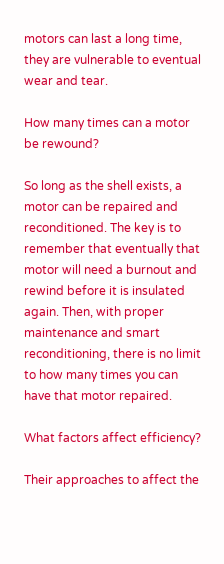motors can last a long time, they are vulnerable to eventual wear and tear.

How many times can a motor be rewound?

So long as the shell exists, a motor can be repaired and reconditioned. The key is to remember that eventually that motor will need a burnout and rewind before it is insulated again. Then, with proper maintenance and smart reconditioning, there is no limit to how many times you can have that motor repaired.

What factors affect efficiency?

Their approaches to affect the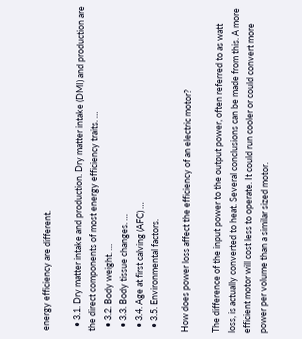energy efficiency are different.

  • 3.1. Dry matter intake and production. Dry matter intake (DMI) and production are the direct components of most energy efficiency traits. …
  • 3.2. Body weight. …
  • 3.3. Body tissue changes. …
  • 3.4. Age at first calving (AFC) …
  • 3.5. Environmental factors.

How does power loss affect the efficiency of an electric motor?

The difference of the input power to the output power, often referred to as watt loss, is actually converted to heat. Several conclusions can be made from this. A more efficient motor will cost less to operate. It could run cooler or could convert more power per volume than a similar sized motor.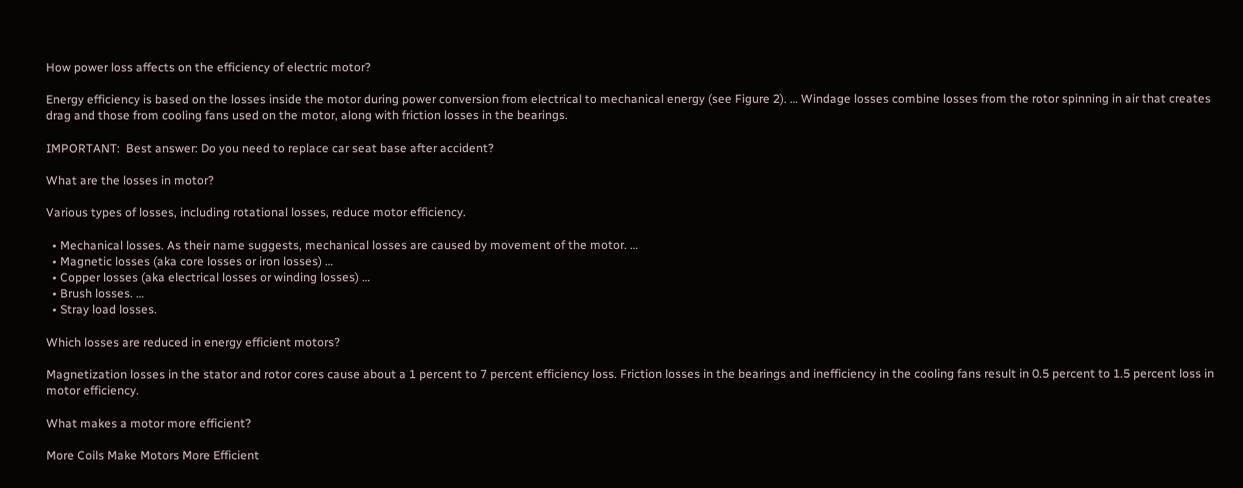How power loss affects on the efficiency of electric motor?

Energy efficiency is based on the losses inside the motor during power conversion from electrical to mechanical energy (see Figure 2). … Windage losses combine losses from the rotor spinning in air that creates drag and those from cooling fans used on the motor, along with friction losses in the bearings.

IMPORTANT:  Best answer: Do you need to replace car seat base after accident?

What are the losses in motor?

Various types of losses, including rotational losses, reduce motor efficiency.

  • Mechanical losses. As their name suggests, mechanical losses are caused by movement of the motor. …
  • Magnetic losses (aka core losses or iron losses) …
  • Copper losses (aka electrical losses or winding losses) …
  • Brush losses. …
  • Stray load losses.

Which losses are reduced in energy efficient motors?

Magnetization losses in the stator and rotor cores cause about a 1 percent to 7 percent efficiency loss. Friction losses in the bearings and inefficiency in the cooling fans result in 0.5 percent to 1.5 percent loss in motor efficiency.

What makes a motor more efficient?

More Coils Make Motors More Efficient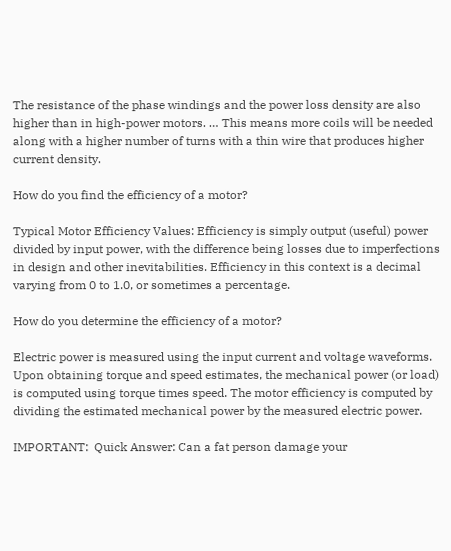The resistance of the phase windings and the power loss density are also higher than in high-power motors. … This means more coils will be needed along with a higher number of turns with a thin wire that produces higher current density.

How do you find the efficiency of a motor?

Typical Motor Efficiency Values: Efficiency is simply output (useful) power divided by input power, with the difference being losses due to imperfections in design and other inevitabilities. Efficiency in this context is a decimal varying from 0 to 1.0, or sometimes a percentage.

How do you determine the efficiency of a motor?

Electric power is measured using the input current and voltage waveforms. Upon obtaining torque and speed estimates, the mechanical power (or load) is computed using torque times speed. The motor efficiency is computed by dividing the estimated mechanical power by the measured electric power.

IMPORTANT:  Quick Answer: Can a fat person damage your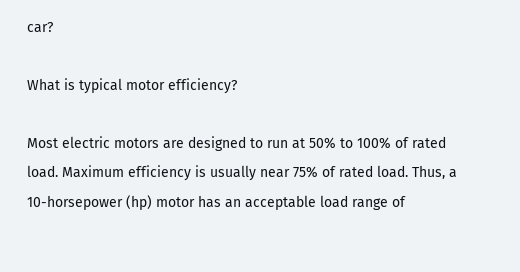car?

What is typical motor efficiency?

Most electric motors are designed to run at 50% to 100% of rated load. Maximum efficiency is usually near 75% of rated load. Thus, a 10-horsepower (hp) motor has an acceptable load range of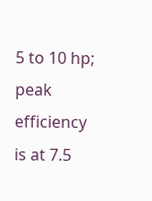5 to 10 hp; peak efficiency is at 7.5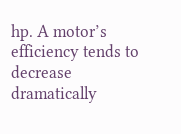hp. A motor’s efficiency tends to decrease dramatically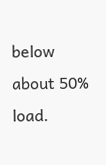below about 50% load.